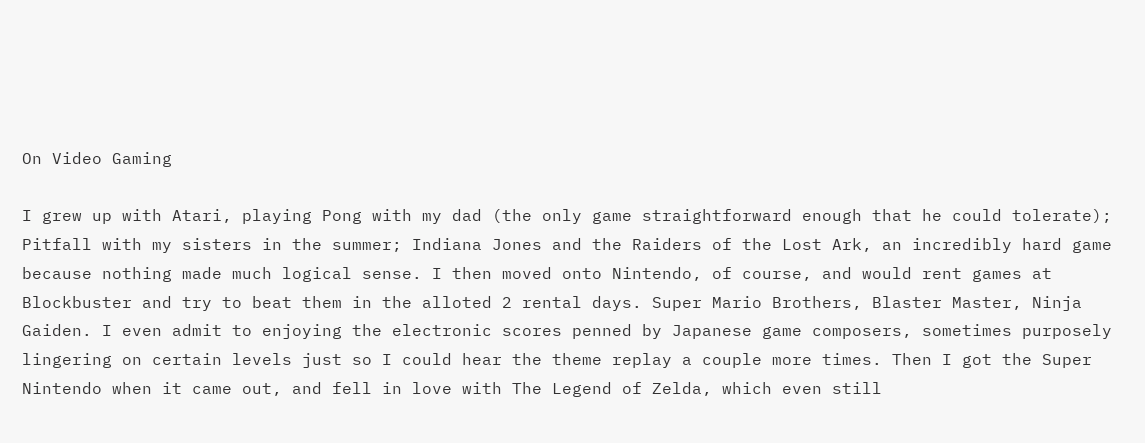On Video Gaming

I grew up with Atari, playing Pong with my dad (the only game straightforward enough that he could tolerate); Pitfall with my sisters in the summer; Indiana Jones and the Raiders of the Lost Ark, an incredibly hard game because nothing made much logical sense. I then moved onto Nintendo, of course, and would rent games at Blockbuster and try to beat them in the alloted 2 rental days. Super Mario Brothers, Blaster Master, Ninja Gaiden. I even admit to enjoying the electronic scores penned by Japanese game composers, sometimes purposely lingering on certain levels just so I could hear the theme replay a couple more times. Then I got the Super Nintendo when it came out, and fell in love with The Legend of Zelda, which even still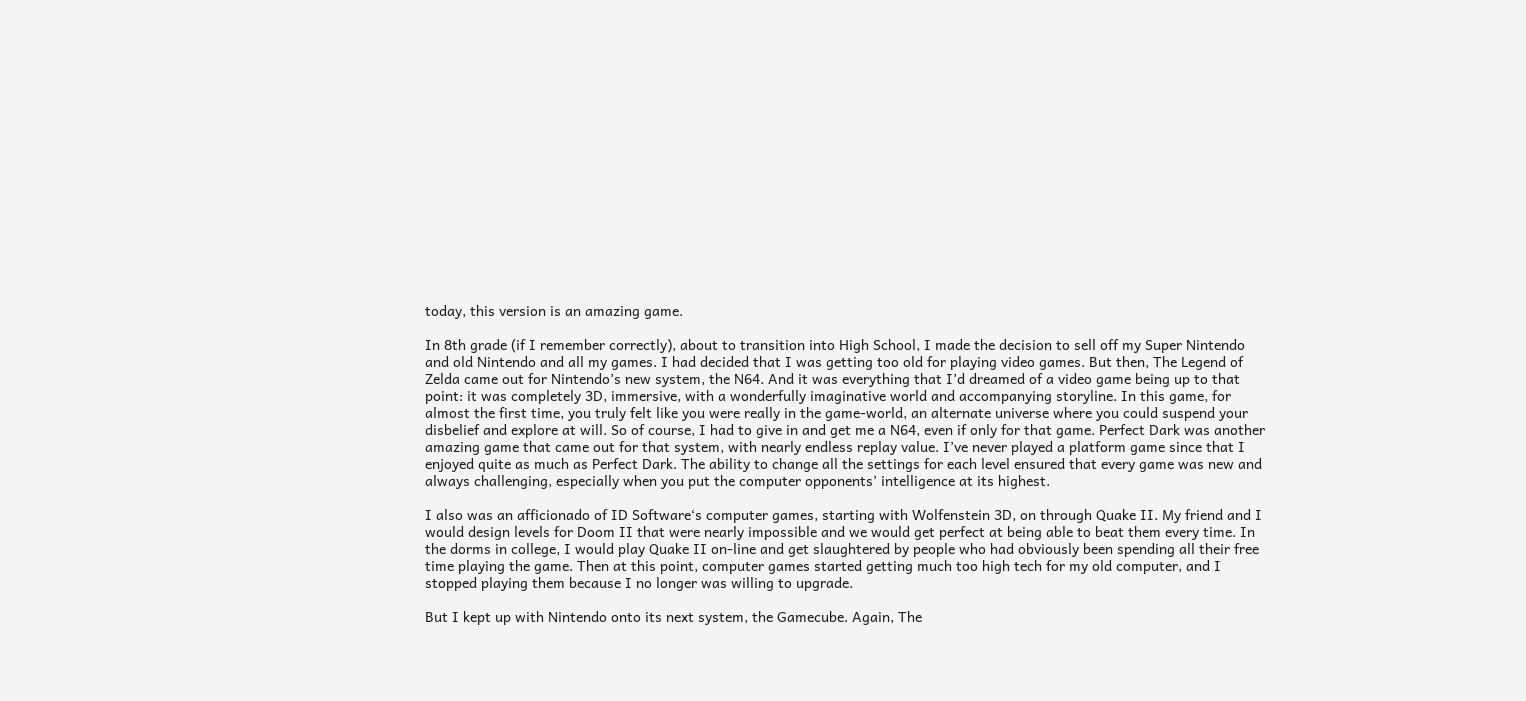today, this version is an amazing game.

In 8th grade (if I remember correctly), about to transition into High School, I made the decision to sell off my Super Nintendo and old Nintendo and all my games. I had decided that I was getting too old for playing video games. But then, The Legend of Zelda came out for Nintendo’s new system, the N64. And it was everything that I’d dreamed of a video game being up to that point: it was completely 3D, immersive, with a wonderfully imaginative world and accompanying storyline. In this game, for almost the first time, you truly felt like you were really in the game-world, an alternate universe where you could suspend your disbelief and explore at will. So of course, I had to give in and get me a N64, even if only for that game. Perfect Dark was another amazing game that came out for that system, with nearly endless replay value. I’ve never played a platform game since that I enjoyed quite as much as Perfect Dark. The ability to change all the settings for each level ensured that every game was new and always challenging, especially when you put the computer opponents’ intelligence at its highest.

I also was an afficionado of ID Software‘s computer games, starting with Wolfenstein 3D, on through Quake II. My friend and I would design levels for Doom II that were nearly impossible and we would get perfect at being able to beat them every time. In the dorms in college, I would play Quake II on-line and get slaughtered by people who had obviously been spending all their free time playing the game. Then at this point, computer games started getting much too high tech for my old computer, and I stopped playing them because I no longer was willing to upgrade.

But I kept up with Nintendo onto its next system, the Gamecube. Again, The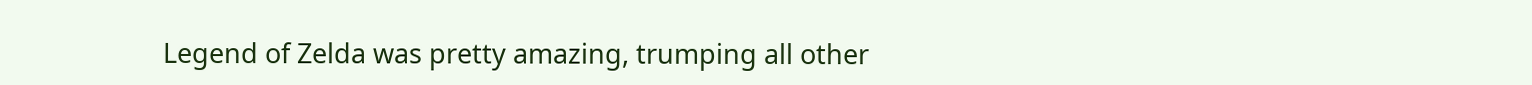Legend of Zelda was pretty amazing, trumping all other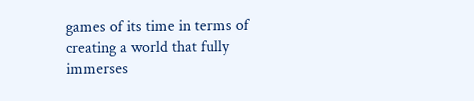games of its time in terms of creating a world that fully immerses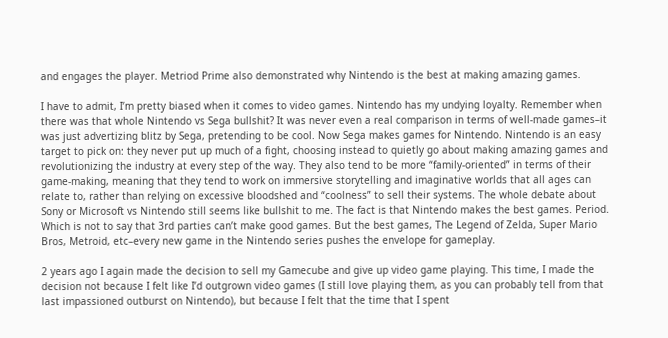and engages the player. Metriod Prime also demonstrated why Nintendo is the best at making amazing games.

I have to admit, I’m pretty biased when it comes to video games. Nintendo has my undying loyalty. Remember when there was that whole Nintendo vs Sega bullshit? It was never even a real comparison in terms of well-made games–it was just advertizing blitz by Sega, pretending to be cool. Now Sega makes games for Nintendo. Nintendo is an easy target to pick on: they never put up much of a fight, choosing instead to quietly go about making amazing games and revolutionizing the industry at every step of the way. They also tend to be more “family-oriented” in terms of their game-making, meaning that they tend to work on immersive storytelling and imaginative worlds that all ages can relate to, rather than relying on excessive bloodshed and “coolness” to sell their systems. The whole debate about Sony or Microsoft vs Nintendo still seems like bullshit to me. The fact is that Nintendo makes the best games. Period. Which is not to say that 3rd parties can’t make good games. But the best games, The Legend of Zelda, Super Mario Bros, Metroid, etc–every new game in the Nintendo series pushes the envelope for gameplay.

2 years ago I again made the decision to sell my Gamecube and give up video game playing. This time, I made the decision not because I felt like I’d outgrown video games (I still love playing them, as you can probably tell from that last impassioned outburst on Nintendo), but because I felt that the time that I spent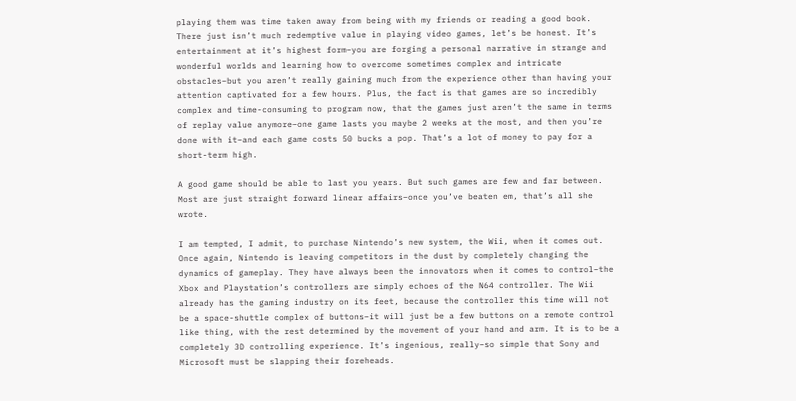playing them was time taken away from being with my friends or reading a good book. There just isn’t much redemptive value in playing video games, let’s be honest. It’s entertainment at it’s highest form–you are forging a personal narrative in strange and wonderful worlds and learning how to overcome sometimes complex and intricate obstacles–but you aren’t really gaining much from the experience other than having your attention captivated for a few hours. Plus, the fact is that games are so incredibly complex and time-consuming to program now, that the games just aren’t the same in terms of replay value anymore–one game lasts you maybe 2 weeks at the most, and then you’re done with it–and each game costs 50 bucks a pop. That’s a lot of money to pay for a short-term high.

A good game should be able to last you years. But such games are few and far between. Most are just straight forward linear affairs–once you’ve beaten em, that’s all she wrote.

I am tempted, I admit, to purchase Nintendo’s new system, the Wii, when it comes out. Once again, Nintendo is leaving competitors in the dust by completely changing the dynamics of gameplay. They have always been the innovators when it comes to control–the Xbox and Playstation’s controllers are simply echoes of the N64 controller. The Wii already has the gaming industry on its feet, because the controller this time will not be a space-shuttle complex of buttons–it will just be a few buttons on a remote control like thing, with the rest determined by the movement of your hand and arm. It is to be a completely 3D controlling experience. It’s ingenious, really–so simple that Sony and Microsoft must be slapping their foreheads.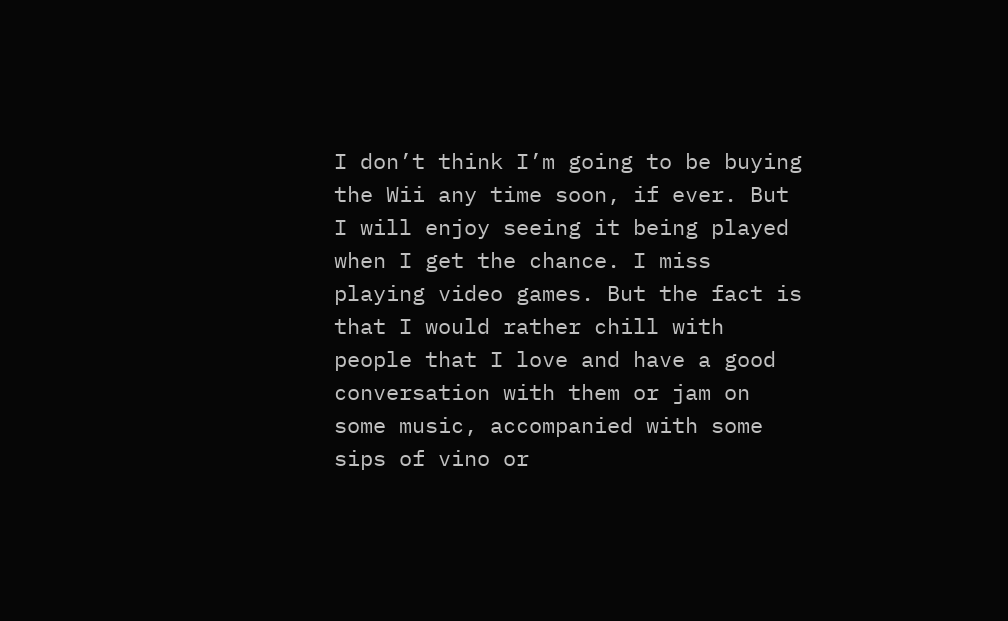I don’t think I’m going to be buying the Wii any time soon, if ever. But I will enjoy seeing it being played when I get the chance. I miss playing video games. But the fact is that I would rather chill with people that I love and have a good conversation with them or jam on some music, accompanied with some sips of vino or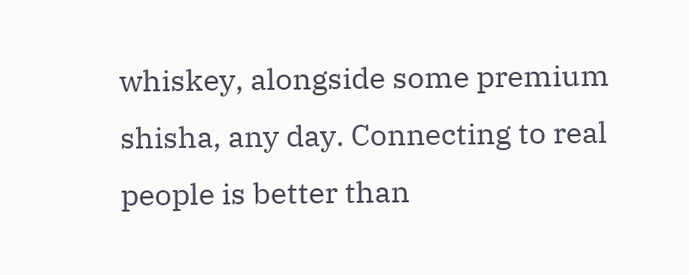whiskey, alongside some premium shisha, any day. Connecting to real people is better than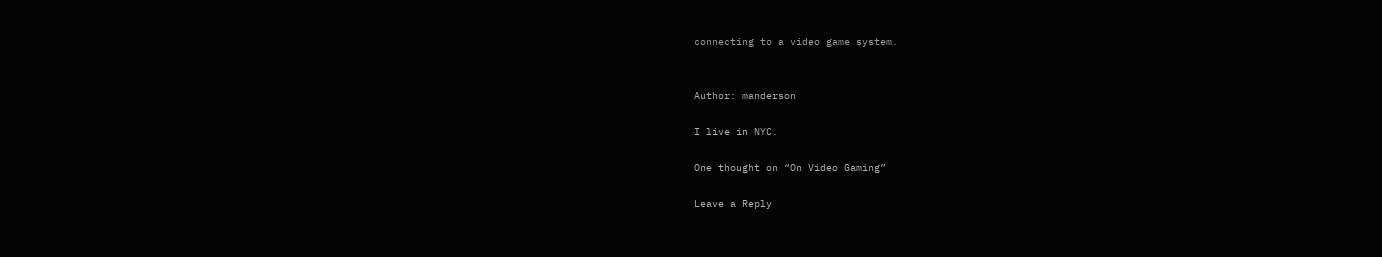connecting to a video game system.


Author: manderson

I live in NYC.

One thought on “On Video Gaming”

Leave a Reply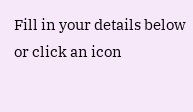Fill in your details below or click an icon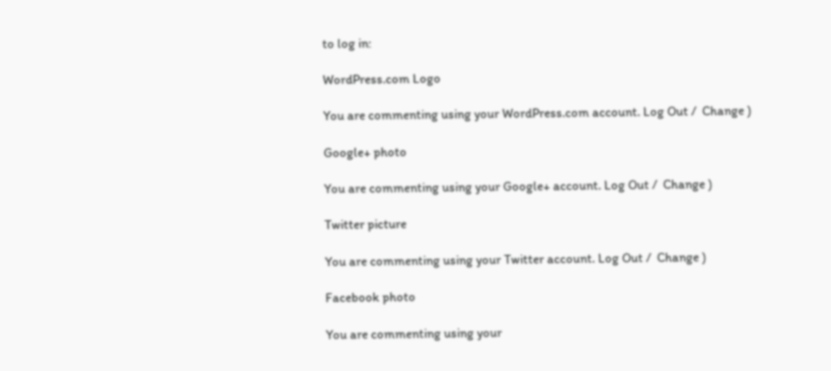to log in:

WordPress.com Logo

You are commenting using your WordPress.com account. Log Out /  Change )

Google+ photo

You are commenting using your Google+ account. Log Out /  Change )

Twitter picture

You are commenting using your Twitter account. Log Out /  Change )

Facebook photo

You are commenting using your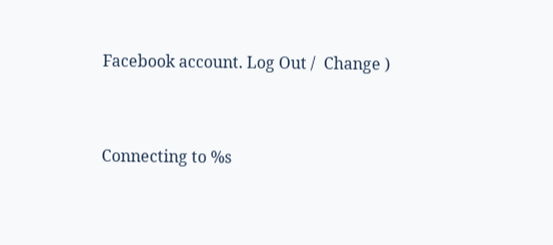Facebook account. Log Out /  Change )


Connecting to %s